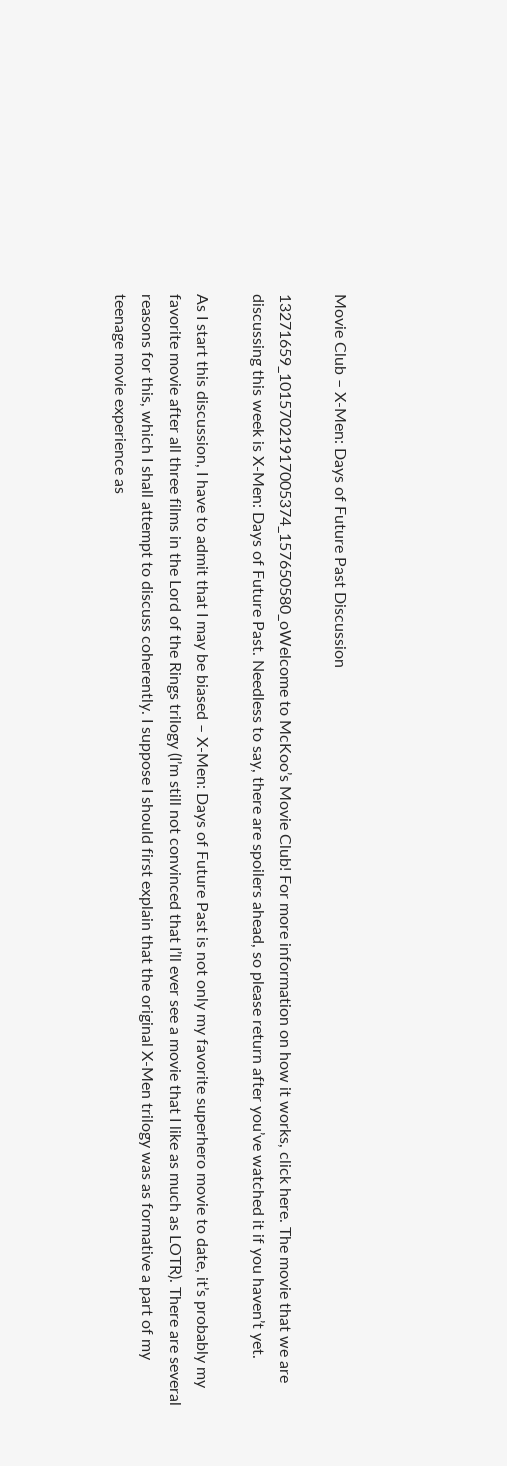Movie Club – X-Men: Days of Future Past Discussion

13271659_10157021917005374_157650580_oWelcome to McKoo’s Movie Club! For more information on how it works, click here. The movie that we are discussing this week is X-Men: Days of Future Past. Needless to say, there are spoilers ahead, so please return after you’ve watched it if you haven’t yet.

As I start this discussion, I have to admit that I may be biased – X-Men: Days of Future Past is not only my favorite superhero movie to date, it’s probably my favorite movie after all three films in the Lord of the Rings trilogy (I’m still not convinced that I’ll ever see a movie that I like as much as LOTR). There are several reasons for this, which I shall attempt to discuss coherently. I suppose I should first explain that the original X-Men trilogy was as formative a part of my teenage movie experience as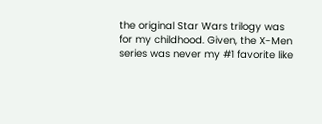the original Star Wars trilogy was for my childhood. Given, the X-Men series was never my #1 favorite like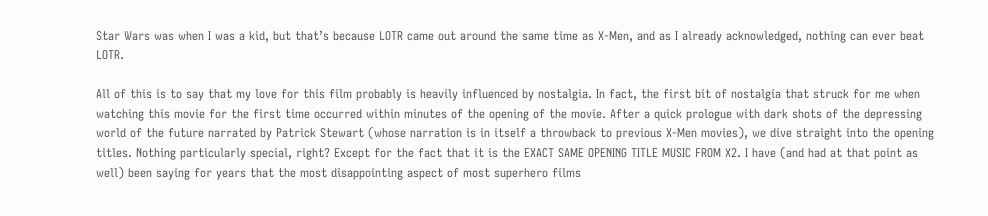Star Wars was when I was a kid, but that’s because LOTR came out around the same time as X-Men, and as I already acknowledged, nothing can ever beat LOTR.

All of this is to say that my love for this film probably is heavily influenced by nostalgia. In fact, the first bit of nostalgia that struck for me when watching this movie for the first time occurred within minutes of the opening of the movie. After a quick prologue with dark shots of the depressing world of the future narrated by Patrick Stewart (whose narration is in itself a throwback to previous X-Men movies), we dive straight into the opening titles. Nothing particularly special, right? Except for the fact that it is the EXACT SAME OPENING TITLE MUSIC FROM X2. I have (and had at that point as well) been saying for years that the most disappointing aspect of most superhero films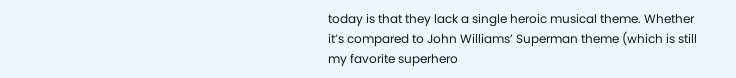today is that they lack a single heroic musical theme. Whether it’s compared to John Williams’ Superman theme (which is still my favorite superhero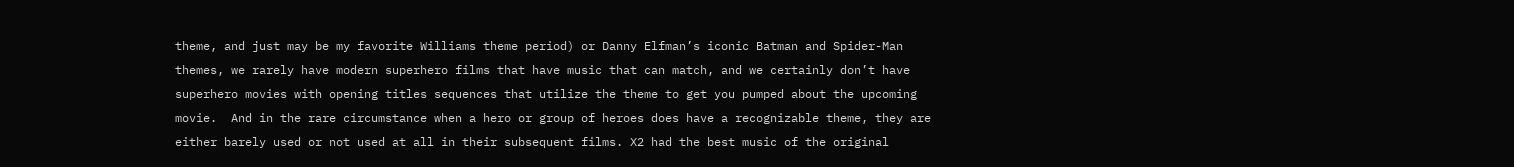theme, and just may be my favorite Williams theme period) or Danny Elfman’s iconic Batman and Spider-Man themes, we rarely have modern superhero films that have music that can match, and we certainly don’t have superhero movies with opening titles sequences that utilize the theme to get you pumped about the upcoming movie.  And in the rare circumstance when a hero or group of heroes does have a recognizable theme, they are either barely used or not used at all in their subsequent films. X2 had the best music of the original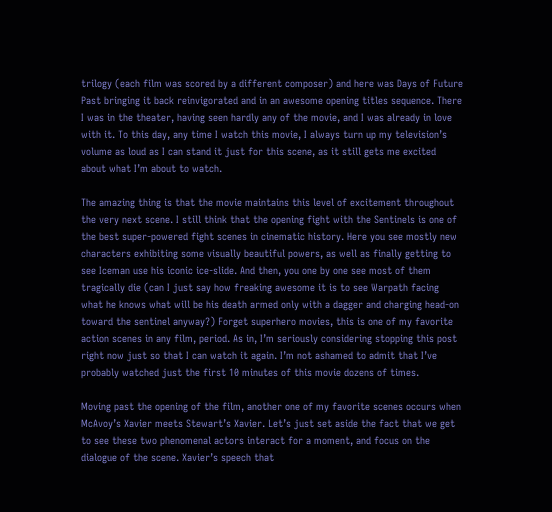trilogy (each film was scored by a different composer) and here was Days of Future Past bringing it back reinvigorated and in an awesome opening titles sequence. There I was in the theater, having seen hardly any of the movie, and I was already in love with it. To this day, any time I watch this movie, I always turn up my television’s volume as loud as I can stand it just for this scene, as it still gets me excited about what I’m about to watch.

The amazing thing is that the movie maintains this level of excitement throughout the very next scene. I still think that the opening fight with the Sentinels is one of the best super-powered fight scenes in cinematic history. Here you see mostly new characters exhibiting some visually beautiful powers, as well as finally getting to see Iceman use his iconic ice-slide. And then, you one by one see most of them tragically die (can I just say how freaking awesome it is to see Warpath facing what he knows what will be his death armed only with a dagger and charging head-on toward the sentinel anyway?) Forget superhero movies, this is one of my favorite action scenes in any film, period. As in, I’m seriously considering stopping this post right now just so that I can watch it again. I’m not ashamed to admit that I’ve probably watched just the first 10 minutes of this movie dozens of times.

Moving past the opening of the film, another one of my favorite scenes occurs when McAvoy’s Xavier meets Stewart’s Xavier. Let’s just set aside the fact that we get to see these two phenomenal actors interact for a moment, and focus on the dialogue of the scene. Xavier’s speech that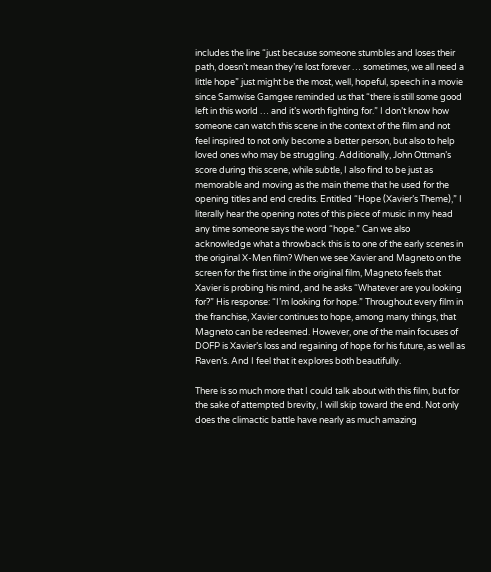includes the line “just because someone stumbles and loses their path, doesn’t mean they’re lost forever … sometimes, we all need a little hope” just might be the most, well, hopeful, speech in a movie since Samwise Gamgee reminded us that “there is still some good left in this world … and it’s worth fighting for.” I don’t know how someone can watch this scene in the context of the film and not feel inspired to not only become a better person, but also to help loved ones who may be struggling. Additionally, John Ottman’s score during this scene, while subtle, I also find to be just as memorable and moving as the main theme that he used for the opening titles and end credits. Entitled “Hope (Xavier’s Theme),” I literally hear the opening notes of this piece of music in my head any time someone says the word “hope.” Can we also acknowledge what a throwback this is to one of the early scenes in the original X-Men film? When we see Xavier and Magneto on the screen for the first time in the original film, Magneto feels that Xavier is probing his mind, and he asks “Whatever are you looking for?” His response: “I’m looking for hope.” Throughout every film in the franchise, Xavier continues to hope, among many things, that Magneto can be redeemed. However, one of the main focuses of DOFP is Xavier’s loss and regaining of hope for his future, as well as Raven’s. And I feel that it explores both beautifully.

There is so much more that I could talk about with this film, but for the sake of attempted brevity, I will skip toward the end. Not only does the climactic battle have nearly as much amazing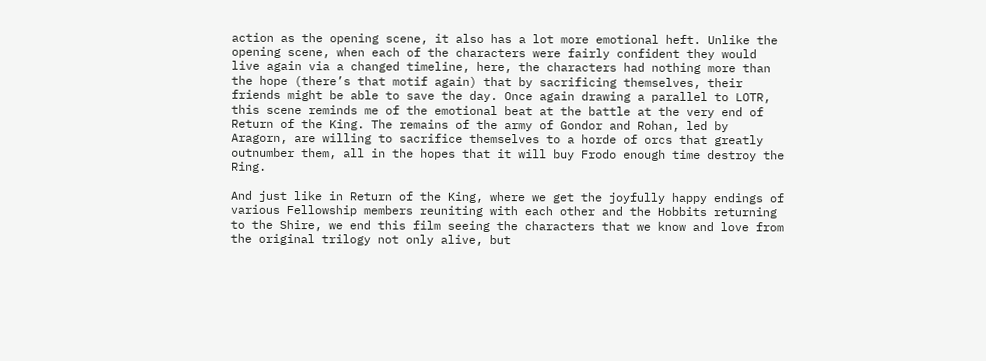action as the opening scene, it also has a lot more emotional heft. Unlike the opening scene, when each of the characters were fairly confident they would live again via a changed timeline, here, the characters had nothing more than the hope (there’s that motif again) that by sacrificing themselves, their friends might be able to save the day. Once again drawing a parallel to LOTR, this scene reminds me of the emotional beat at the battle at the very end of Return of the King. The remains of the army of Gondor and Rohan, led by Aragorn, are willing to sacrifice themselves to a horde of orcs that greatly outnumber them, all in the hopes that it will buy Frodo enough time destroy the Ring.

And just like in Return of the King, where we get the joyfully happy endings of various Fellowship members reuniting with each other and the Hobbits returning to the Shire, we end this film seeing the characters that we know and love from the original trilogy not only alive, but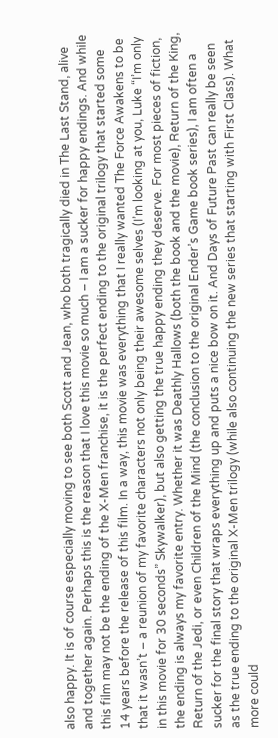also happy. It is of course especially moving to see both Scott and Jean, who both tragically died in The Last Stand, alive and together again. Perhaps this is the reason that I love this movie so much – I am a sucker for happy endings. And while this film may not be the ending of the X-Men franchise, it is the perfect ending to the original trilogy that started some 14 years before the release of this film. In a way, this movie was everything that I really wanted The Force Awakens to be that it wasn’t – a reunion of my favorite characters not only being their awesome selves (I’m looking at you, Luke “I’m only in this movie for 30 seconds” Skywalker), but also getting the true happy ending they deserve. For most pieces of fiction, the ending is always my favorite entry. Whether it was Deathly Hallows (both the book and the movie), Return of the King, Return of the Jedi, or even Children of the Mind (the conclusion to the original Ender’s Game book series), I am often a sucker for the final story that wraps everything up and puts a nice bow on it. And Days of Future Past can really be seen as the true ending to the original X-Men trilogy (while also continuing the new series that starting with First Class). What more could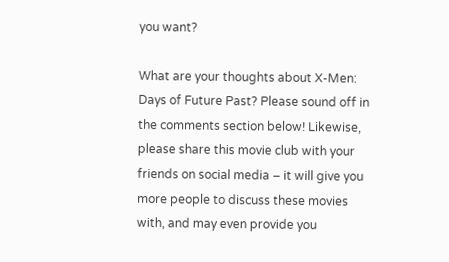you want?

What are your thoughts about X-Men: Days of Future Past? Please sound off in the comments section below! Likewise, please share this movie club with your friends on social media – it will give you more people to discuss these movies with, and may even provide you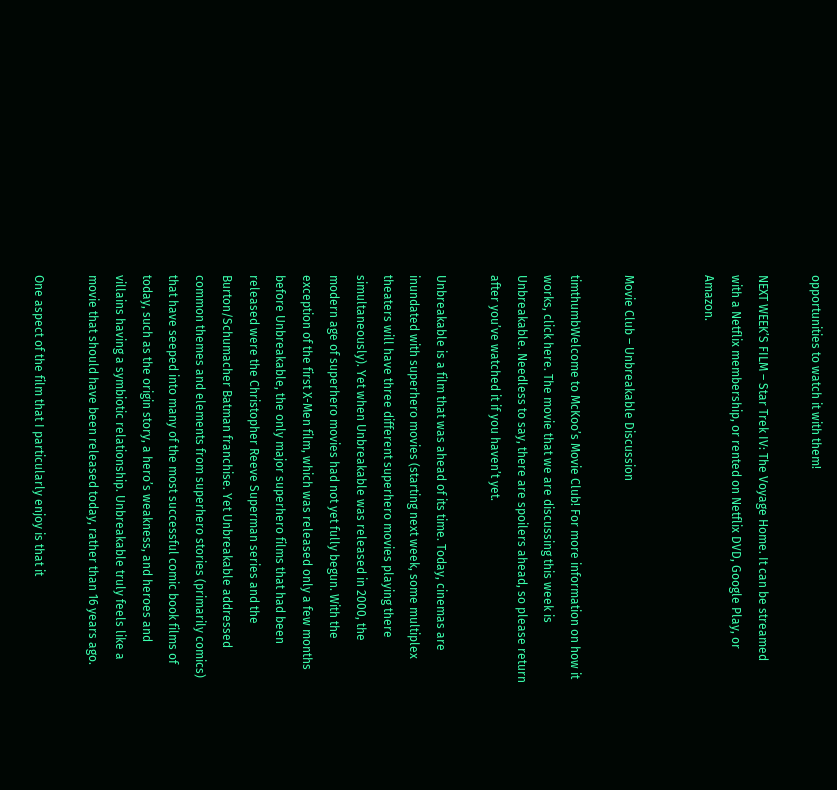opportunities to watch it with them!

NEXT WEEK’S FILM – Star Trek IV: The Voyage Home. It can be streamed with a Netflix membership, or rented on Netflix DVD, Google Play, or Amazon.


Movie Club – Unbreakable Discussion

timthumbWelcome to McKoo’s Movie Club! For more information on how it works, click here. The movie that we are discussing this week is Unbreakable. Needless to say, there are spoilers ahead, so please return after you’ve watched it if you haven’t yet.

Unbreakable is a film that was ahead of its time. Today, cinemas are inundated with superhero movies (starting next week, some multiplex theaters will have three different superhero movies playing there simultaneously). Yet when Unbreakable was released in 2000, the modern age of superhero movies had not yet fully begun. With the exception of the first X-Men film, which was released only a few months before Unbreakable, the only major superhero films that had been released were the Christopher Reeve Superman series and the Burton/Schumacher Batman franchise. Yet Unbreakable addressed common themes and elements from superhero stories (primarily comics) that have seeped into many of the most successful comic book films of today, such as the origin story, a hero’s weakness, and heroes and villains having a symbiotic relationship. Unbreakable truly feels like a movie that should have been released today, rather than 16 years ago.

One aspect of the film that I particularly enjoy is that it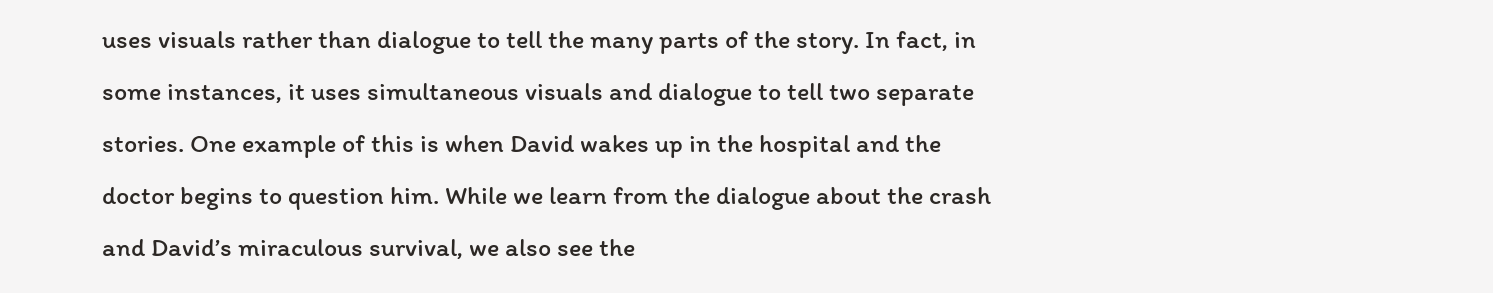uses visuals rather than dialogue to tell the many parts of the story. In fact, in some instances, it uses simultaneous visuals and dialogue to tell two separate stories. One example of this is when David wakes up in the hospital and the doctor begins to question him. While we learn from the dialogue about the crash and David’s miraculous survival, we also see the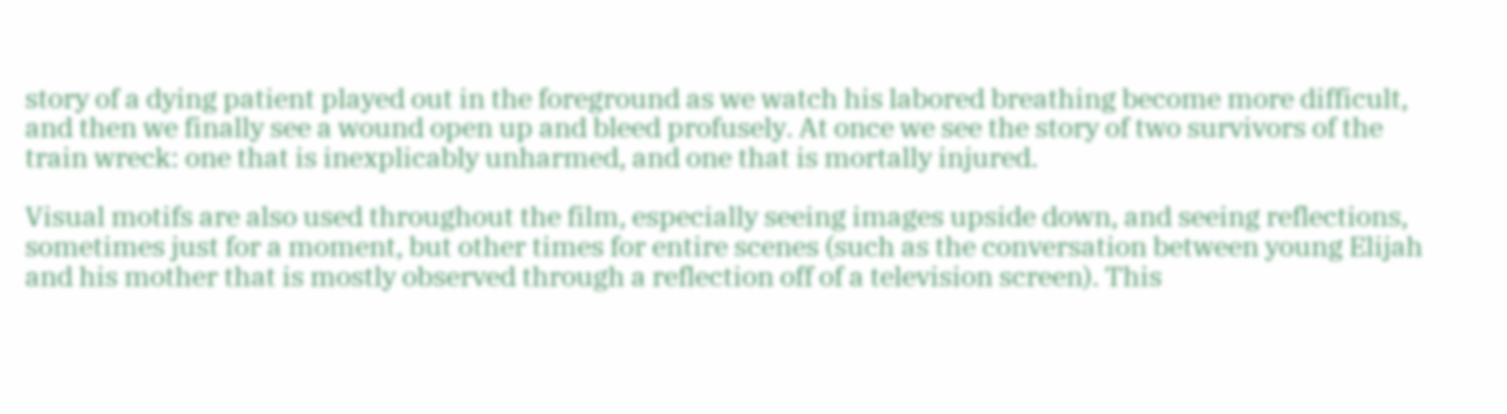story of a dying patient played out in the foreground as we watch his labored breathing become more difficult, and then we finally see a wound open up and bleed profusely. At once we see the story of two survivors of the train wreck: one that is inexplicably unharmed, and one that is mortally injured.

Visual motifs are also used throughout the film, especially seeing images upside down, and seeing reflections, sometimes just for a moment, but other times for entire scenes (such as the conversation between young Elijah and his mother that is mostly observed through a reflection off of a television screen). This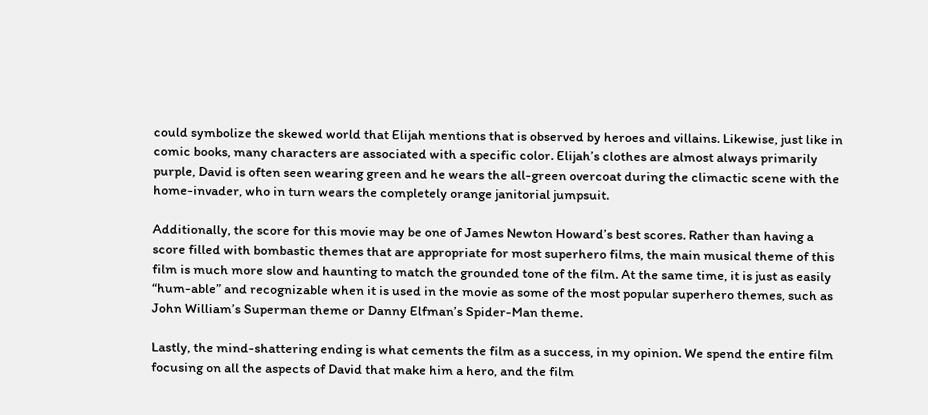could symbolize the skewed world that Elijah mentions that is observed by heroes and villains. Likewise, just like in comic books, many characters are associated with a specific color. Elijah’s clothes are almost always primarily purple, David is often seen wearing green and he wears the all-green overcoat during the climactic scene with the home-invader, who in turn wears the completely orange janitorial jumpsuit.

Additionally, the score for this movie may be one of James Newton Howard’s best scores. Rather than having a score filled with bombastic themes that are appropriate for most superhero films, the main musical theme of this film is much more slow and haunting to match the grounded tone of the film. At the same time, it is just as easily “hum-able” and recognizable when it is used in the movie as some of the most popular superhero themes, such as John William’s Superman theme or Danny Elfman’s Spider-Man theme.

Lastly, the mind-shattering ending is what cements the film as a success, in my opinion. We spend the entire film focusing on all the aspects of David that make him a hero, and the film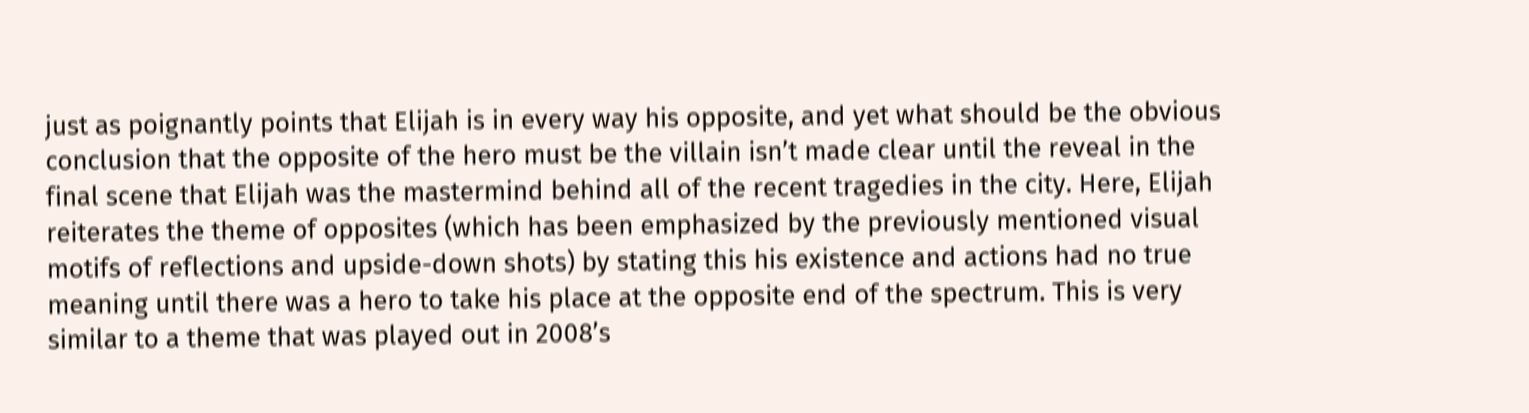just as poignantly points that Elijah is in every way his opposite, and yet what should be the obvious conclusion that the opposite of the hero must be the villain isn’t made clear until the reveal in the final scene that Elijah was the mastermind behind all of the recent tragedies in the city. Here, Elijah reiterates the theme of opposites (which has been emphasized by the previously mentioned visual motifs of reflections and upside-down shots) by stating this his existence and actions had no true meaning until there was a hero to take his place at the opposite end of the spectrum. This is very similar to a theme that was played out in 2008’s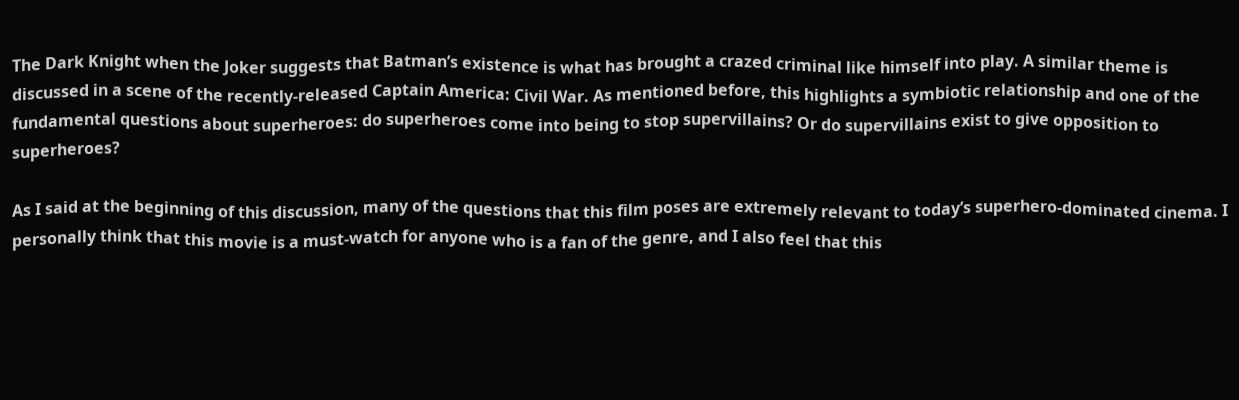The Dark Knight when the Joker suggests that Batman’s existence is what has brought a crazed criminal like himself into play. A similar theme is discussed in a scene of the recently-released Captain America: Civil War. As mentioned before, this highlights a symbiotic relationship and one of the fundamental questions about superheroes: do superheroes come into being to stop supervillains? Or do supervillains exist to give opposition to superheroes?

As I said at the beginning of this discussion, many of the questions that this film poses are extremely relevant to today’s superhero-dominated cinema. I personally think that this movie is a must-watch for anyone who is a fan of the genre, and I also feel that this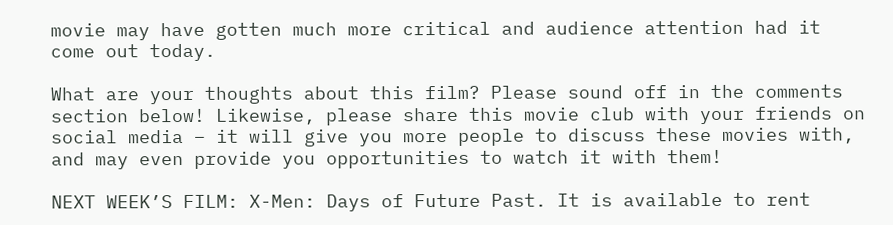movie may have gotten much more critical and audience attention had it come out today.

What are your thoughts about this film? Please sound off in the comments section below! Likewise, please share this movie club with your friends on social media – it will give you more people to discuss these movies with, and may even provide you opportunities to watch it with them!

NEXT WEEK’S FILM: X-Men: Days of Future Past. It is available to rent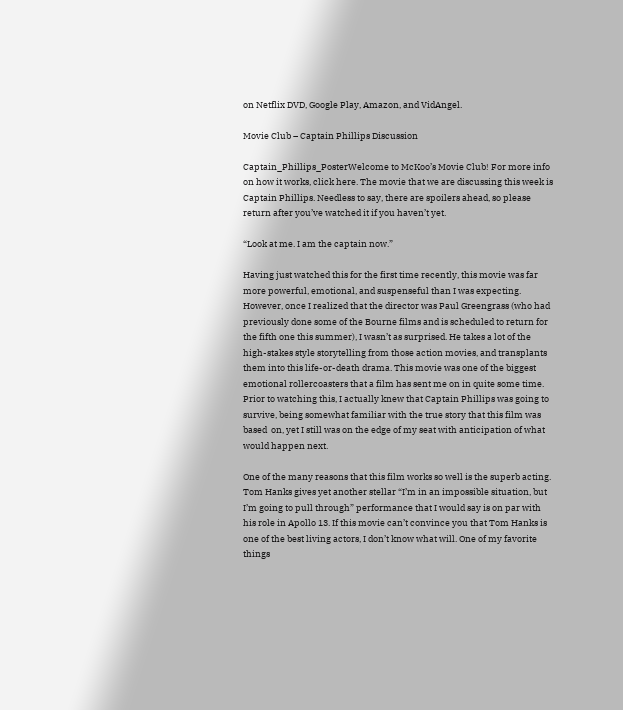on Netflix DVD, Google Play, Amazon, and VidAngel.

Movie Club – Captain Phillips Discussion

Captain_Phillips_PosterWelcome to McKoo’s Movie Club! For more info on how it works, click here. The movie that we are discussing this week is Captain Phillips. Needless to say, there are spoilers ahead, so please return after you’ve watched it if you haven’t yet.

“Look at me. I am the captain now.”

Having just watched this for the first time recently, this movie was far more powerful, emotional, and suspenseful than I was expecting. However, once I realized that the director was Paul Greengrass (who had previously done some of the Bourne films and is scheduled to return for the fifth one this summer), I wasn’t as surprised. He takes a lot of the high-stakes style storytelling from those action movies, and transplants them into this life-or-death drama. This movie was one of the biggest emotional rollercoasters that a film has sent me on in quite some time. Prior to watching this, I actually knew that Captain Phillips was going to survive, being somewhat familiar with the true story that this film was based  on, yet I still was on the edge of my seat with anticipation of what would happen next.

One of the many reasons that this film works so well is the superb acting. Tom Hanks gives yet another stellar “I’m in an impossible situation, but I’m going to pull through” performance that I would say is on par with his role in Apollo 13. If this movie can’t convince you that Tom Hanks is one of the best living actors, I don’t know what will. One of my favorite things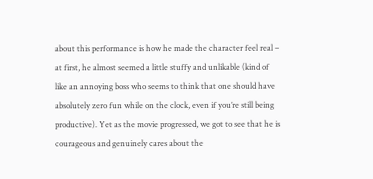about this performance is how he made the character feel real – at first, he almost seemed a little stuffy and unlikable (kind of like an annoying boss who seems to think that one should have absolutely zero fun while on the clock, even if you’re still being productive). Yet as the movie progressed, we got to see that he is courageous and genuinely cares about the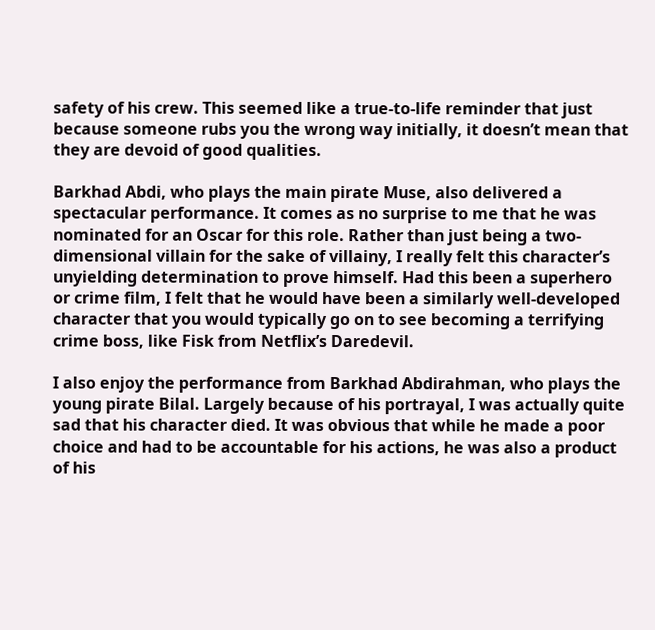safety of his crew. This seemed like a true-to-life reminder that just because someone rubs you the wrong way initially, it doesn’t mean that they are devoid of good qualities.

Barkhad Abdi, who plays the main pirate Muse, also delivered a spectacular performance. It comes as no surprise to me that he was nominated for an Oscar for this role. Rather than just being a two-dimensional villain for the sake of villainy, I really felt this character’s unyielding determination to prove himself. Had this been a superhero or crime film, I felt that he would have been a similarly well-developed character that you would typically go on to see becoming a terrifying crime boss, like Fisk from Netflix’s Daredevil.

I also enjoy the performance from Barkhad Abdirahman, who plays the young pirate Bilal. Largely because of his portrayal, I was actually quite sad that his character died. It was obvious that while he made a poor choice and had to be accountable for his actions, he was also a product of his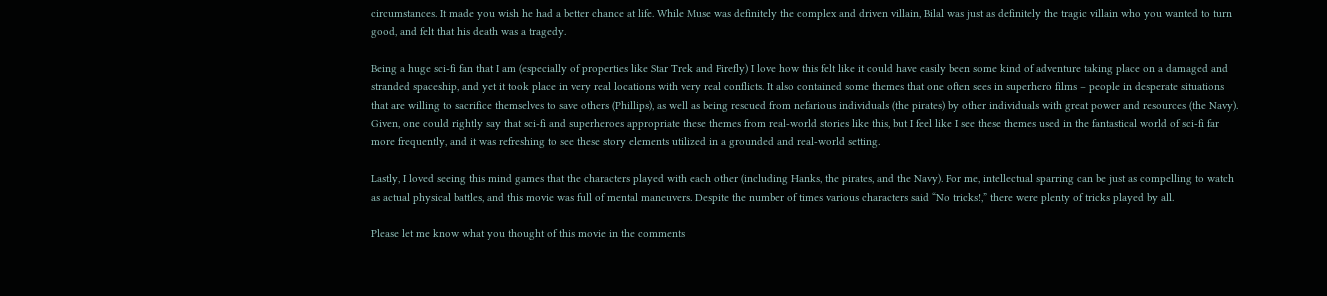circumstances. It made you wish he had a better chance at life. While Muse was definitely the complex and driven villain, Bilal was just as definitely the tragic villain who you wanted to turn good, and felt that his death was a tragedy.

Being a huge sci-fi fan that I am (especially of properties like Star Trek and Firefly) I love how this felt like it could have easily been some kind of adventure taking place on a damaged and stranded spaceship, and yet it took place in very real locations with very real conflicts. It also contained some themes that one often sees in superhero films – people in desperate situations that are willing to sacrifice themselves to save others (Phillips), as well as being rescued from nefarious individuals (the pirates) by other individuals with great power and resources (the Navy). Given, one could rightly say that sci-fi and superheroes appropriate these themes from real-world stories like this, but I feel like I see these themes used in the fantastical world of sci-fi far more frequently, and it was refreshing to see these story elements utilized in a grounded and real-world setting.

Lastly, I loved seeing this mind games that the characters played with each other (including Hanks, the pirates, and the Navy). For me, intellectual sparring can be just as compelling to watch as actual physical battles, and this movie was full of mental maneuvers. Despite the number of times various characters said “No tricks!,” there were plenty of tricks played by all.

Please let me know what you thought of this movie in the comments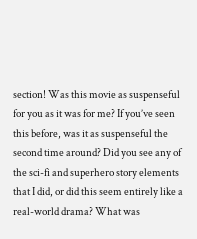section! Was this movie as suspenseful for you as it was for me? If you’ve seen this before, was it as suspenseful the second time around? Did you see any of the sci-fi and superhero story elements that I did, or did this seem entirely like a real-world drama? What was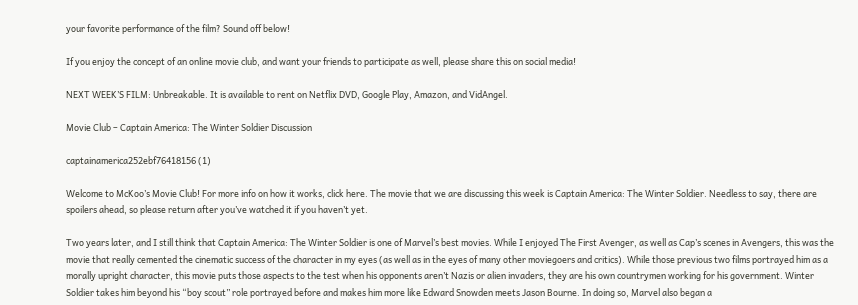your favorite performance of the film? Sound off below!

If you enjoy the concept of an online movie club, and want your friends to participate as well, please share this on social media!

NEXT WEEK’S FILM: Unbreakable. It is available to rent on Netflix DVD, Google Play, Amazon, and VidAngel.

Movie Club – Captain America: The Winter Soldier Discussion

captainamerica252ebf76418156 (1)

Welcome to McKoo’s Movie Club! For more info on how it works, click here. The movie that we are discussing this week is Captain America: The Winter Soldier. Needless to say, there are spoilers ahead, so please return after you’ve watched it if you haven’t yet.

Two years later, and I still think that Captain America: The Winter Soldier is one of Marvel’s best movies. While I enjoyed The First Avenger, as well as Cap’s scenes in Avengers, this was the movie that really cemented the cinematic success of the character in my eyes (as well as in the eyes of many other moviegoers and critics). While those previous two films portrayed him as a morally upright character, this movie puts those aspects to the test when his opponents aren’t Nazis or alien invaders, they are his own countrymen working for his government. Winter Soldier takes him beyond his “boy scout” role portrayed before and makes him more like Edward Snowden meets Jason Bourne. In doing so, Marvel also began a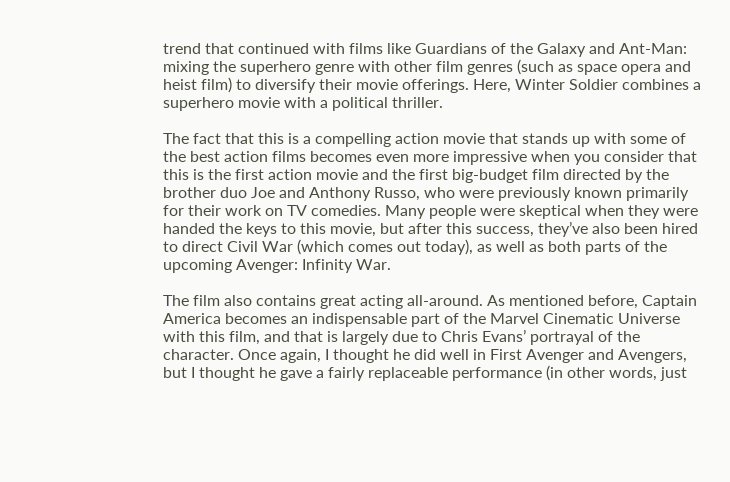trend that continued with films like Guardians of the Galaxy and Ant-Man: mixing the superhero genre with other film genres (such as space opera and heist film) to diversify their movie offerings. Here, Winter Soldier combines a superhero movie with a political thriller.

The fact that this is a compelling action movie that stands up with some of the best action films becomes even more impressive when you consider that this is the first action movie and the first big-budget film directed by the brother duo Joe and Anthony Russo, who were previously known primarily for their work on TV comedies. Many people were skeptical when they were handed the keys to this movie, but after this success, they’ve also been hired to direct Civil War (which comes out today), as well as both parts of the upcoming Avenger: Infinity War.

The film also contains great acting all-around. As mentioned before, Captain America becomes an indispensable part of the Marvel Cinematic Universe with this film, and that is largely due to Chris Evans’ portrayal of the character. Once again, I thought he did well in First Avenger and Avengers, but I thought he gave a fairly replaceable performance (in other words, just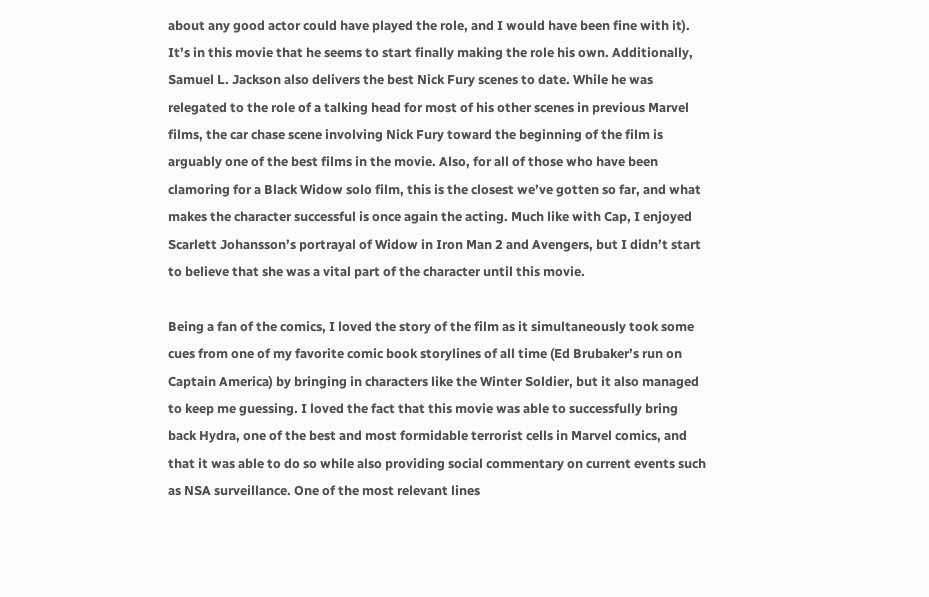about any good actor could have played the role, and I would have been fine with it). It’s in this movie that he seems to start finally making the role his own. Additionally, Samuel L. Jackson also delivers the best Nick Fury scenes to date. While he was relegated to the role of a talking head for most of his other scenes in previous Marvel films, the car chase scene involving Nick Fury toward the beginning of the film is arguably one of the best films in the movie. Also, for all of those who have been clamoring for a Black Widow solo film, this is the closest we’ve gotten so far, and what makes the character successful is once again the acting. Much like with Cap, I enjoyed Scarlett Johansson’s portrayal of Widow in Iron Man 2 and Avengers, but I didn’t start to believe that she was a vital part of the character until this movie.

Being a fan of the comics, I loved the story of the film as it simultaneously took some cues from one of my favorite comic book storylines of all time (Ed Brubaker’s run on Captain America) by bringing in characters like the Winter Soldier, but it also managed to keep me guessing. I loved the fact that this movie was able to successfully bring back Hydra, one of the best and most formidable terrorist cells in Marvel comics, and that it was able to do so while also providing social commentary on current events such as NSA surveillance. One of the most relevant lines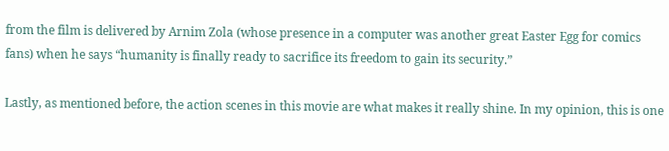from the film is delivered by Arnim Zola (whose presence in a computer was another great Easter Egg for comics fans) when he says “humanity is finally ready to sacrifice its freedom to gain its security.”

Lastly, as mentioned before, the action scenes in this movie are what makes it really shine. In my opinion, this is one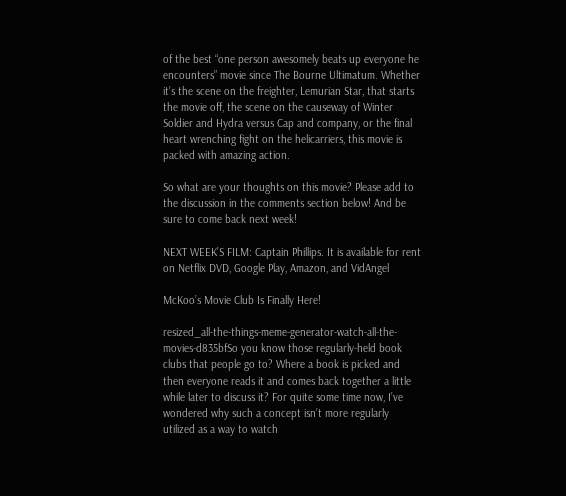of the best “one person awesomely beats up everyone he encounters” movie since The Bourne Ultimatum. Whether it’s the scene on the freighter, Lemurian Star, that starts the movie off, the scene on the causeway of Winter Soldier and Hydra versus Cap and company, or the final heart wrenching fight on the helicarriers, this movie is packed with amazing action.

So what are your thoughts on this movie? Please add to the discussion in the comments section below! And be sure to come back next week!

NEXT WEEK’S FILM: Captain Phillips. It is available for rent on Netflix DVD, Google Play, Amazon, and VidAngel

McKoo’s Movie Club Is Finally Here!

resized_all-the-things-meme-generator-watch-all-the-movies-d835bfSo you know those regularly-held book clubs that people go to? Where a book is picked and then everyone reads it and comes back together a little while later to discuss it? For quite some time now, I’ve wondered why such a concept isn’t more regularly utilized as a way to watch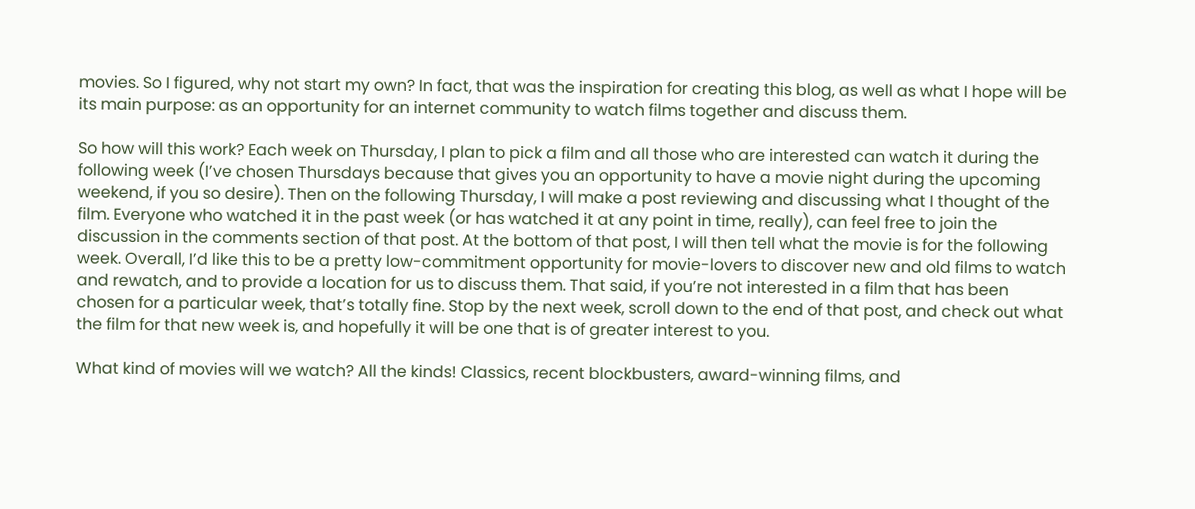movies. So I figured, why not start my own? In fact, that was the inspiration for creating this blog, as well as what I hope will be its main purpose: as an opportunity for an internet community to watch films together and discuss them.

So how will this work? Each week on Thursday, I plan to pick a film and all those who are interested can watch it during the following week (I’ve chosen Thursdays because that gives you an opportunity to have a movie night during the upcoming weekend, if you so desire). Then on the following Thursday, I will make a post reviewing and discussing what I thought of the film. Everyone who watched it in the past week (or has watched it at any point in time, really), can feel free to join the discussion in the comments section of that post. At the bottom of that post, I will then tell what the movie is for the following week. Overall, I’d like this to be a pretty low-commitment opportunity for movie-lovers to discover new and old films to watch and rewatch, and to provide a location for us to discuss them. That said, if you’re not interested in a film that has been chosen for a particular week, that’s totally fine. Stop by the next week, scroll down to the end of that post, and check out what the film for that new week is, and hopefully it will be one that is of greater interest to you.

What kind of movies will we watch? All the kinds! Classics, recent blockbusters, award-winning films, and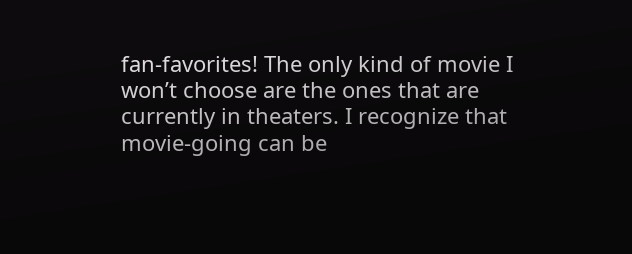fan-favorites! The only kind of movie I won’t choose are the ones that are currently in theaters. I recognize that movie-going can be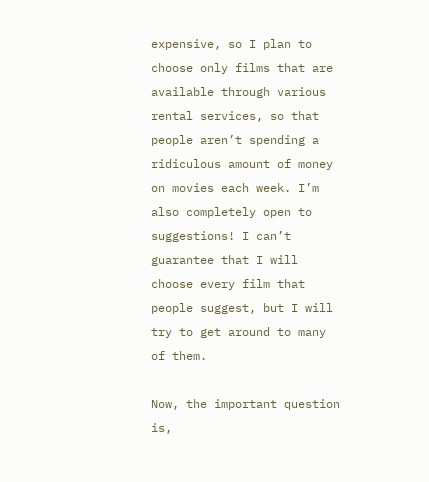expensive, so I plan to choose only films that are available through various rental services, so that people aren’t spending a ridiculous amount of money on movies each week. I’m also completely open to suggestions! I can’t guarantee that I will choose every film that people suggest, but I will try to get around to many of them.

Now, the important question is,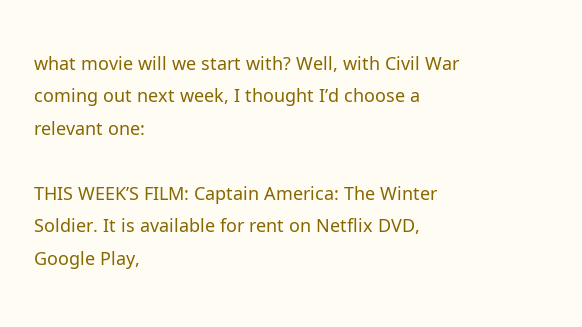what movie will we start with? Well, with Civil War coming out next week, I thought I’d choose a relevant one:

THIS WEEK’S FILM: Captain America: The Winter Soldier. It is available for rent on Netflix DVD, Google Play,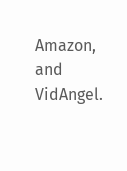Amazon, and VidAngel.